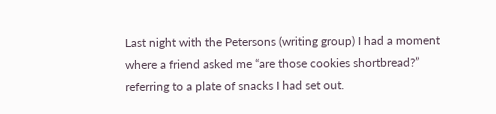Last night with the Petersons (writing group) I had a moment where a friend asked me “are those cookies shortbread?” referring to a plate of snacks I had set out.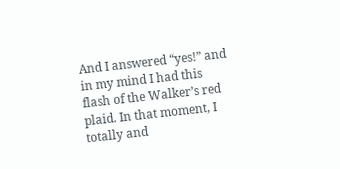And I answered “yes!” and in my mind I had this flash of the Walker’s red plaid. In that moment, I totally and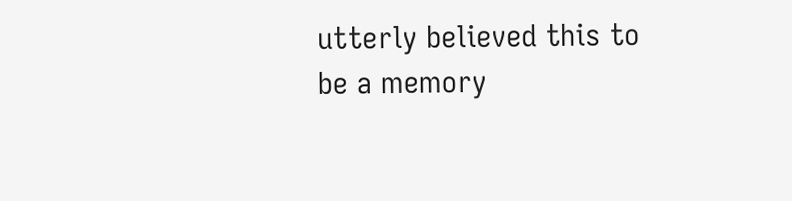utterly believed this to be a memory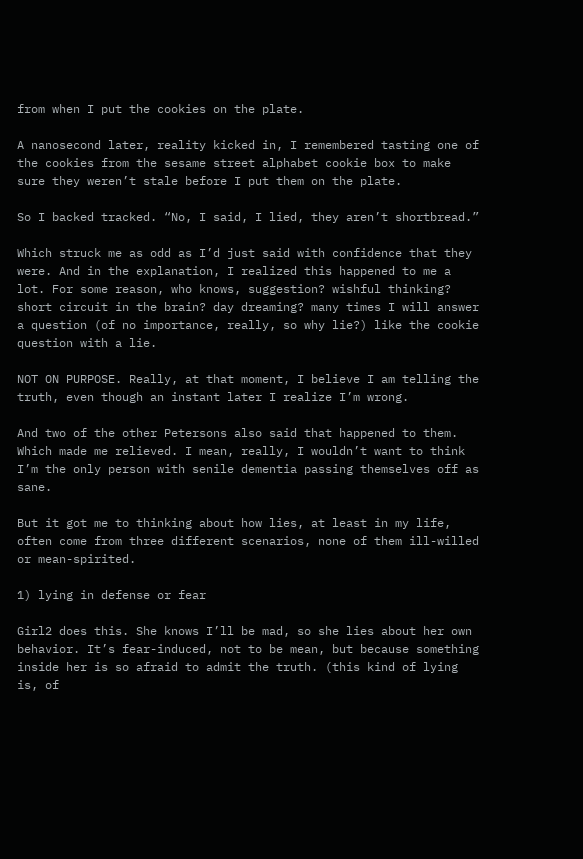from when I put the cookies on the plate.

A nanosecond later, reality kicked in, I remembered tasting one of the cookies from the sesame street alphabet cookie box to make sure they weren’t stale before I put them on the plate.

So I backed tracked. “No, I said, I lied, they aren’t shortbread.”

Which struck me as odd as I’d just said with confidence that they were. And in the explanation, I realized this happened to me a lot. For some reason, who knows, suggestion? wishful thinking? short circuit in the brain? day dreaming? many times I will answer a question (of no importance, really, so why lie?) like the cookie question with a lie.

NOT ON PURPOSE. Really, at that moment, I believe I am telling the truth, even though an instant later I realize I’m wrong.

And two of the other Petersons also said that happened to them. Which made me relieved. I mean, really, I wouldn’t want to think I’m the only person with senile dementia passing themselves off as sane.

But it got me to thinking about how lies, at least in my life, often come from three different scenarios, none of them ill-willed or mean-spirited.

1) lying in defense or fear

Girl2 does this. She knows I’ll be mad, so she lies about her own behavior. It’s fear-induced, not to be mean, but because something inside her is so afraid to admit the truth. (this kind of lying is, of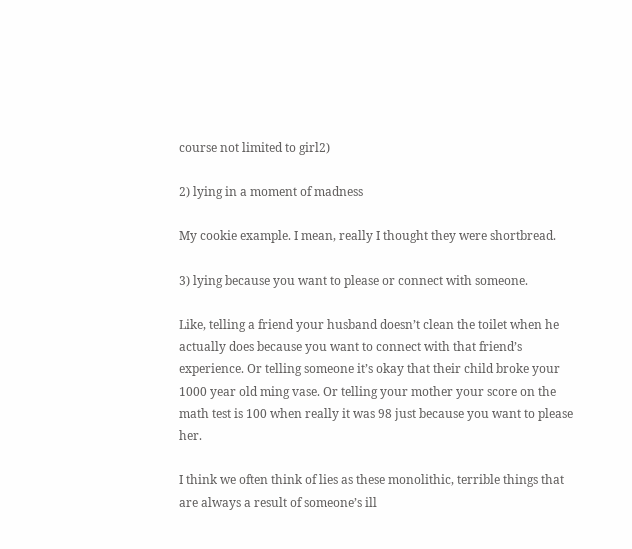course not limited to girl2)

2) lying in a moment of madness

My cookie example. I mean, really I thought they were shortbread.

3) lying because you want to please or connect with someone.

Like, telling a friend your husband doesn’t clean the toilet when he actually does because you want to connect with that friend’s experience. Or telling someone it’s okay that their child broke your 1000 year old ming vase. Or telling your mother your score on the math test is 100 when really it was 98 just because you want to please her.

I think we often think of lies as these monolithic, terrible things that are always a result of someone’s ill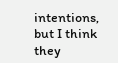intentions, but I think they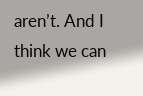aren’t. And I think we can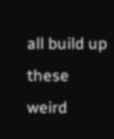all build up these weird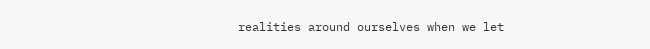realities around ourselves when we let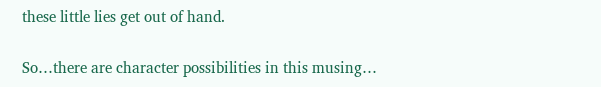these little lies get out of hand.

So…there are character possibilities in this musing…